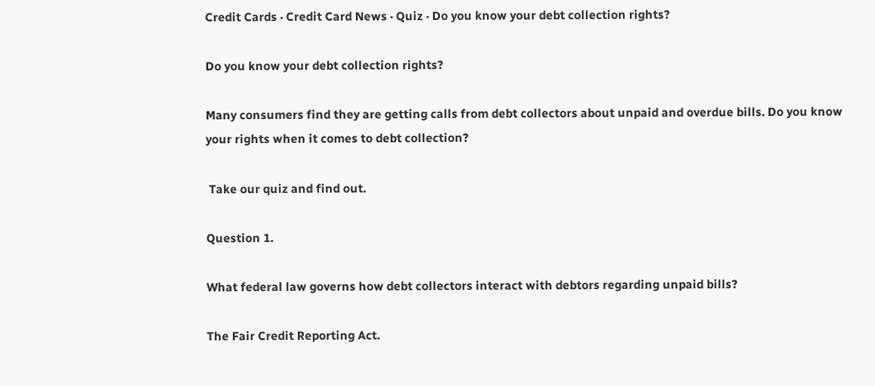Credit Cards · Credit Card News · Quiz · Do you know your debt collection rights?

Do you know your debt collection rights?

Many consumers find they are getting calls from debt collectors about unpaid and overdue bills. Do you know your rights when it comes to debt collection?

 Take our quiz and find out.

Question 1.

What federal law governs how debt collectors interact with debtors regarding unpaid bills?

The Fair Credit Reporting Act.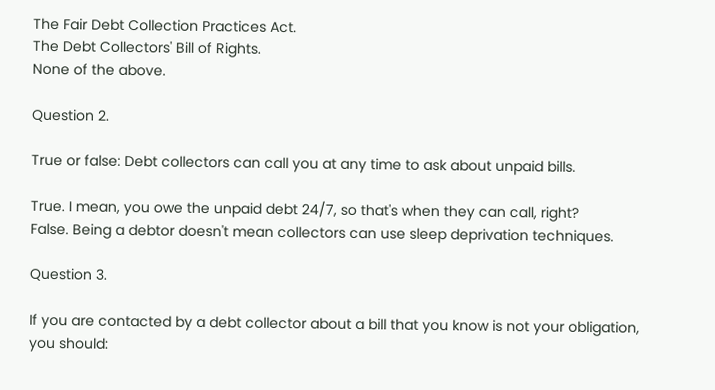The Fair Debt Collection Practices Act.
The Debt Collectors' Bill of Rights.
None of the above.

Question 2.

True or false: Debt collectors can call you at any time to ask about unpaid bills.

True. I mean, you owe the unpaid debt 24/7, so that's when they can call, right?
False. Being a debtor doesn't mean collectors can use sleep deprivation techniques.

Question 3.

If you are contacted by a debt collector about a bill that you know is not your obligation, you should: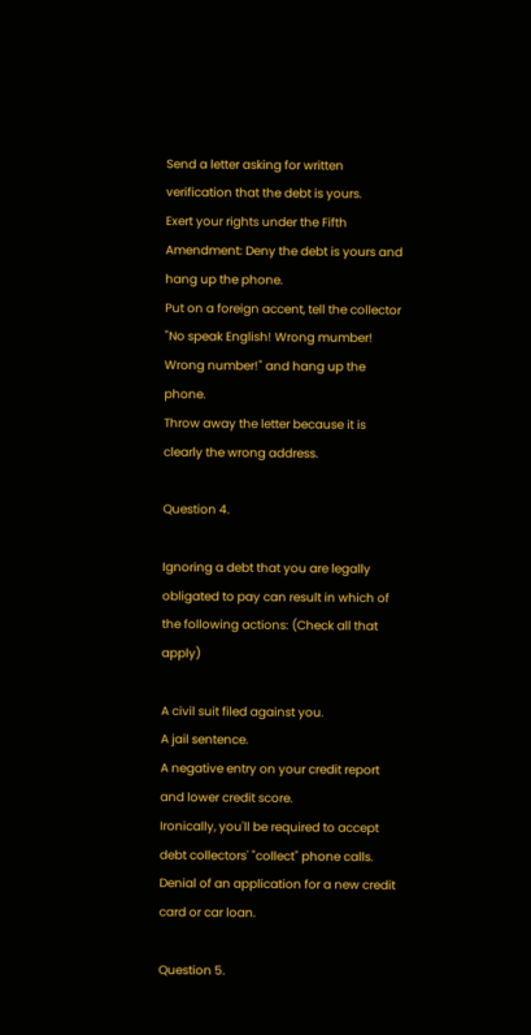Send a letter asking for written verification that the debt is yours.
Exert your rights under the Fifth Amendment: Deny the debt is yours and hang up the phone.
Put on a foreign accent, tell the collector "No speak English! Wrong mumber! Wrong number!" and hang up the phone.
Throw away the letter because it is clearly the wrong address.

Question 4.

Ignoring a debt that you are legally obligated to pay can result in which of the following actions: (Check all that apply)

A civil suit filed against you.
A jail sentence.
A negative entry on your credit report and lower credit score.
Ironically, you'll be required to accept debt collectors' "collect" phone calls.
Denial of an application for a new credit card or car loan.

Question 5.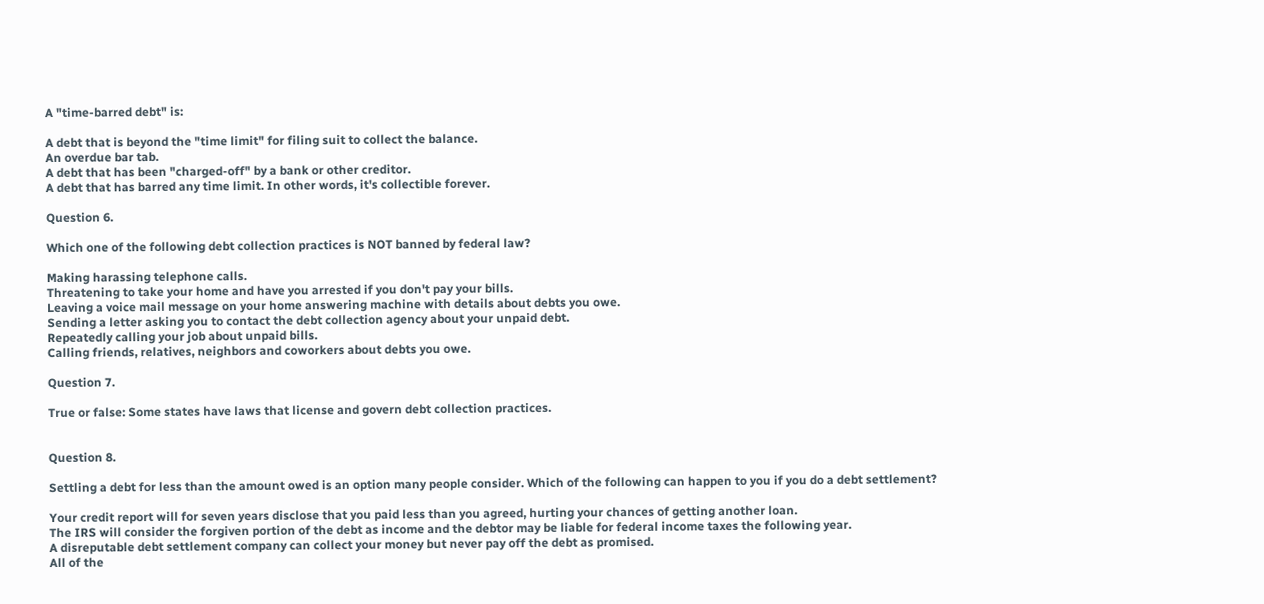A "time-barred debt" is:

A debt that is beyond the "time limit" for filing suit to collect the balance.
An overdue bar tab.
A debt that has been "charged-off" by a bank or other creditor.
A debt that has barred any time limit. In other words, it's collectible forever.

Question 6.

Which one of the following debt collection practices is NOT banned by federal law?

Making harassing telephone calls.
Threatening to take your home and have you arrested if you don't pay your bills.
Leaving a voice mail message on your home answering machine with details about debts you owe.
Sending a letter asking you to contact the debt collection agency about your unpaid debt.
Repeatedly calling your job about unpaid bills.
Calling friends, relatives, neighbors and coworkers about debts you owe.

Question 7.

True or false: Some states have laws that license and govern debt collection practices.


Question 8.

Settling a debt for less than the amount owed is an option many people consider. Which of the following can happen to you if you do a debt settlement?

Your credit report will for seven years disclose that you paid less than you agreed, hurting your chances of getting another loan.
The IRS will consider the forgiven portion of the debt as income and the debtor may be liable for federal income taxes the following year.
A disreputable debt settlement company can collect your money but never pay off the debt as promised.
All of the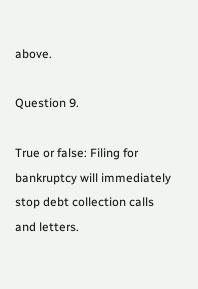above.

Question 9.

True or false: Filing for bankruptcy will immediately stop debt collection calls and letters.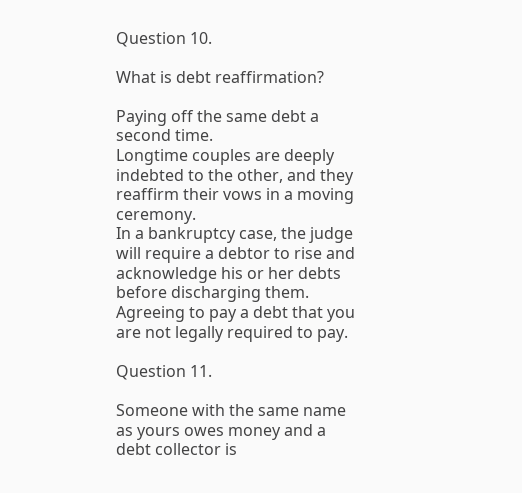Question 10.

What is debt reaffirmation?

Paying off the same debt a second time.
Longtime couples are deeply indebted to the other, and they reaffirm their vows in a moving ceremony.
In a bankruptcy case, the judge will require a debtor to rise and acknowledge his or her debts before discharging them.
Agreeing to pay a debt that you are not legally required to pay.

Question 11.

Someone with the same name as yours owes money and a debt collector is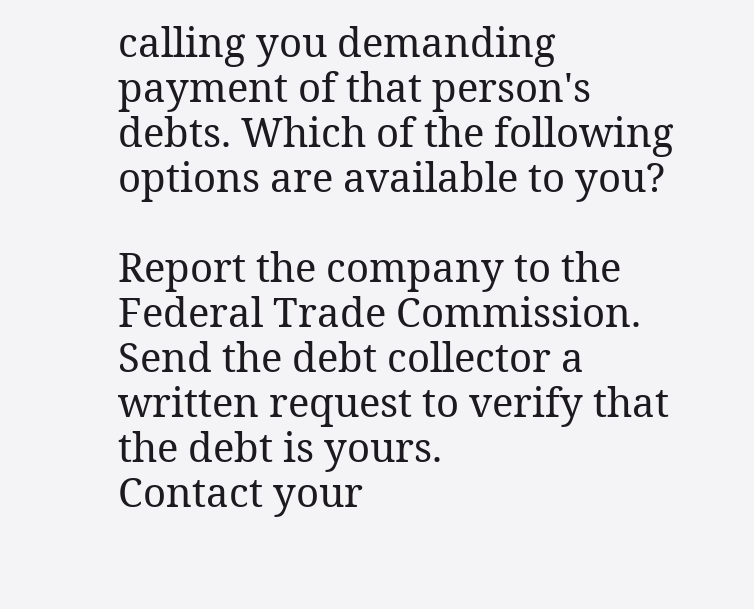calling you demanding payment of that person's debts. Which of the following options are available to you?

Report the company to the Federal Trade Commission.
Send the debt collector a written request to verify that the debt is yours.
Contact your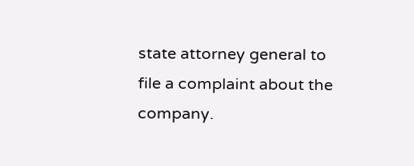state attorney general to file a complaint about the company.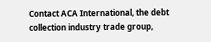Contact ACA International, the debt collection industry trade group,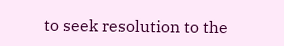to seek resolution to the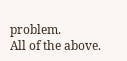problem.
All of the above.